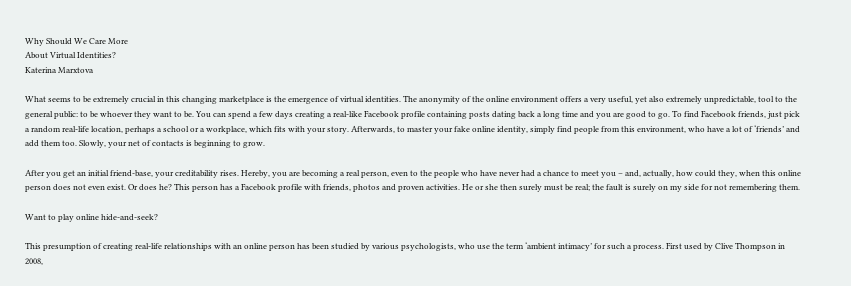Why Should We Care More
About Virtual Identities?
Katerina Marxtova

What seems to be extremely crucial in this changing marketplace is the emergence of virtual identities. The anonymity of the online environment offers a very useful, yet also extremely unpredictable, tool to the general public: to be whoever they want to be. You can spend a few days creating a real-like Facebook profile containing posts dating back a long time and you are good to go. To find Facebook friends, just pick a random real-life location, perhaps a school or a workplace, which fits with your story. Afterwards, to master your fake online identity, simply find people from this environment, who have a lot of ‘friends’ and add them too. Slowly, your net of contacts is beginning to grow.

After you get an initial friend-base, your creditability rises. Hereby, you are becoming a real person, even to the people who have never had a chance to meet you – and, actually, how could they, when this online person does not even exist. Or does he? This person has a Facebook profile with friends, photos and proven activities. He or she then surely must be real; the fault is surely on my side for not remembering them.

Want to play online hide-and-seek?

This presumption of creating real-life relationships with an online person has been studied by various psychologists, who use the term ‘ambient intimacy’ for such a process. First used by Clive Thompson in 2008,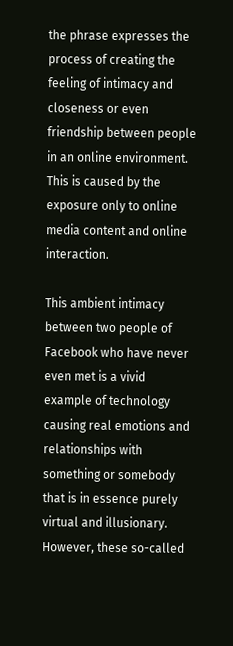the phrase expresses the process of creating the feeling of intimacy and closeness or even friendship between people in an online environment. This is caused by the exposure only to online media content and online interaction.

This ambient intimacy between two people of Facebook who have never even met is a vivid example of technology causing real emotions and relationships with something or somebody that is in essence purely virtual and illusionary. However, these so-called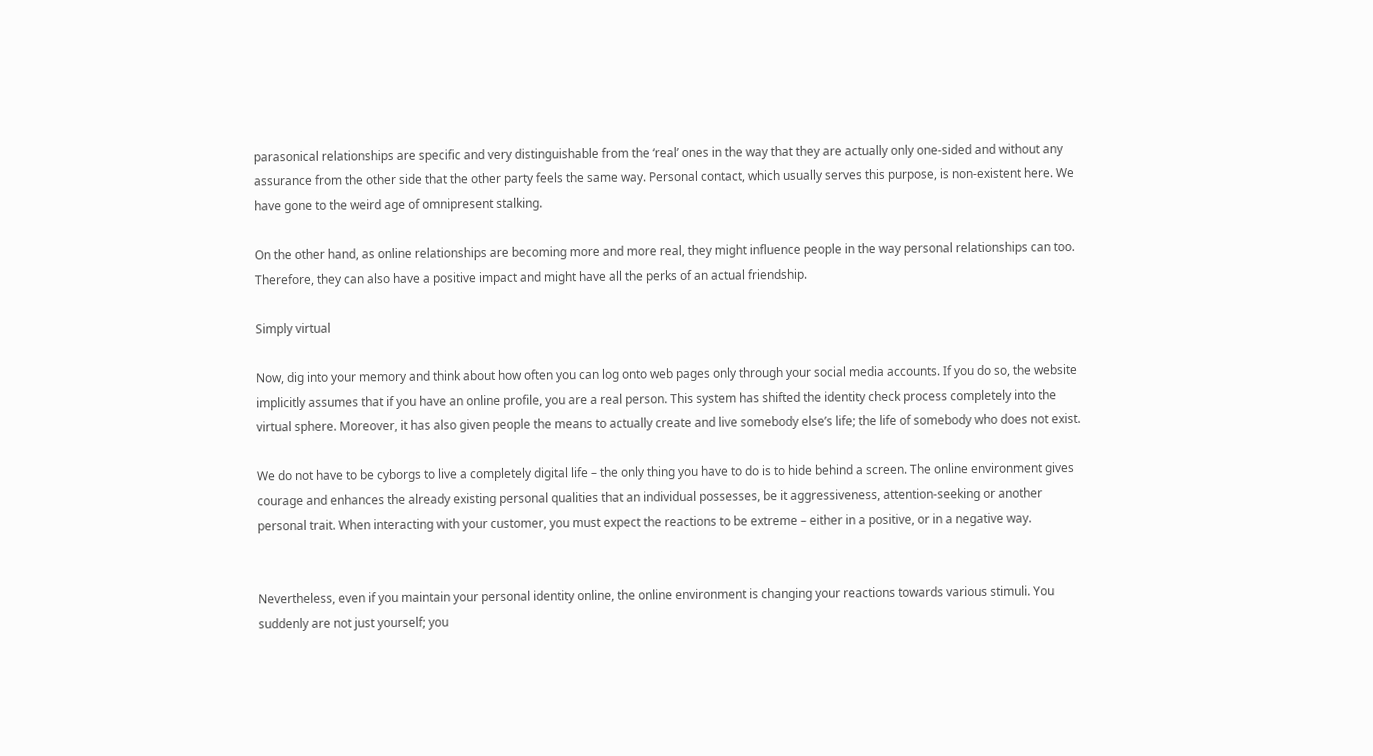parasonical relationships are specific and very distinguishable from the ‘real’ ones in the way that they are actually only one-sided and without any assurance from the other side that the other party feels the same way. Personal contact, which usually serves this purpose, is non-existent here. We have gone to the weird age of omnipresent stalking.

On the other hand, as online relationships are becoming more and more real, they might influence people in the way personal relationships can too. Therefore, they can also have a positive impact and might have all the perks of an actual friendship.

Simply virtual

Now, dig into your memory and think about how often you can log onto web pages only through your social media accounts. If you do so, the website implicitly assumes that if you have an online profile, you are a real person. This system has shifted the identity check process completely into the virtual sphere. Moreover, it has also given people the means to actually create and live somebody else’s life; the life of somebody who does not exist.

We do not have to be cyborgs to live a completely digital life – the only thing you have to do is to hide behind a screen. The online environment gives courage and enhances the already existing personal qualities that an individual possesses, be it aggressiveness, attention-seeking or another personal trait. When interacting with your customer, you must expect the reactions to be extreme – either in a positive, or in a negative way.


Nevertheless, even if you maintain your personal identity online, the online environment is changing your reactions towards various stimuli. You suddenly are not just yourself; you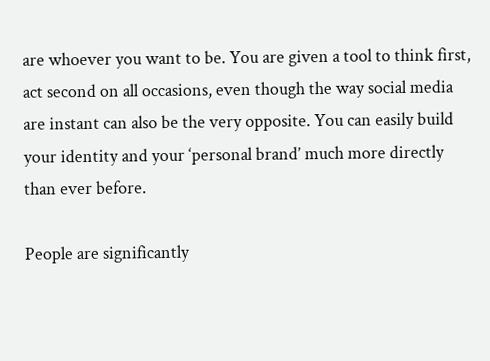are whoever you want to be. You are given a tool to think first, act second on all occasions, even though the way social media are instant can also be the very opposite. You can easily build your identity and your ‘personal brand’ much more directly than ever before.

People are significantly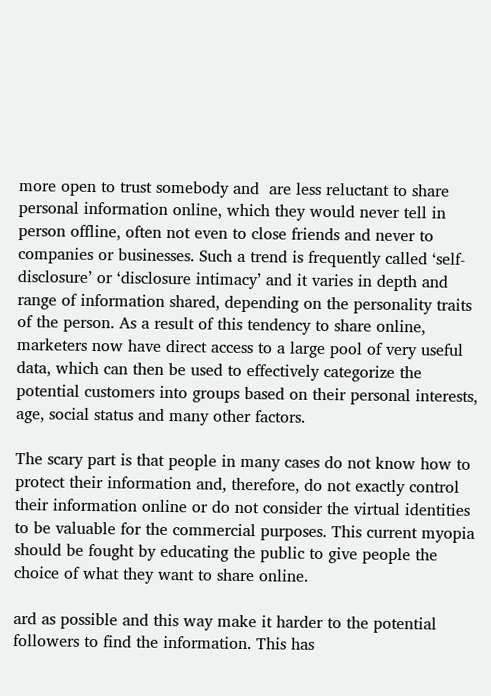more open to trust somebody and  are less reluctant to share personal information online, which they would never tell in person offline, often not even to close friends and never to companies or businesses. Such a trend is frequently called ‘self-disclosure’ or ‘disclosure intimacy’ and it varies in depth and range of information shared, depending on the personality traits of the person. As a result of this tendency to share online, marketers now have direct access to a large pool of very useful data, which can then be used to effectively categorize the potential customers into groups based on their personal interests, age, social status and many other factors.

The scary part is that people in many cases do not know how to protect their information and, therefore, do not exactly control their information online or do not consider the virtual identities to be valuable for the commercial purposes. This current myopia should be fought by educating the public to give people the choice of what they want to share online.

ard as possible and this way make it harder to the potential followers to find the information. This has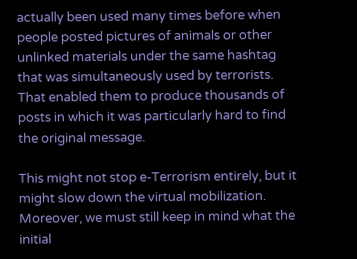actually been used many times before when people posted pictures of animals or other unlinked materials under the same hashtag that was simultaneously used by terrorists. That enabled them to produce thousands of posts in which it was particularly hard to find the original message.

This might not stop e-Terrorism entirely, but it might slow down the virtual mobilization. Moreover, we must still keep in mind what the initial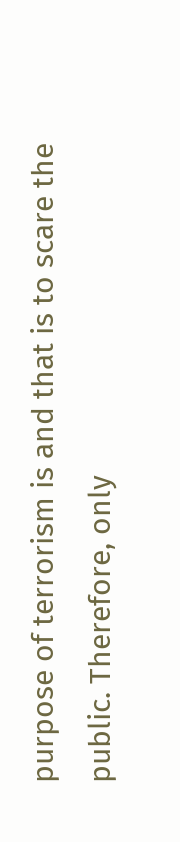purpose of terrorism is and that is to scare the public. Therefore, only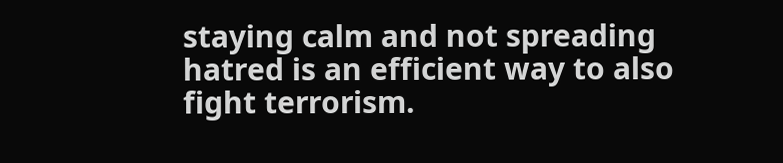staying calm and not spreading hatred is an efficient way to also fight terrorism.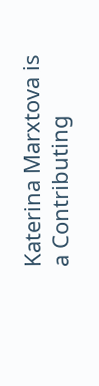Katerina Marxtova is a Contributing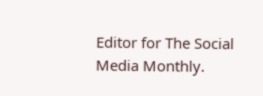Editor for The Social Media Monthly.